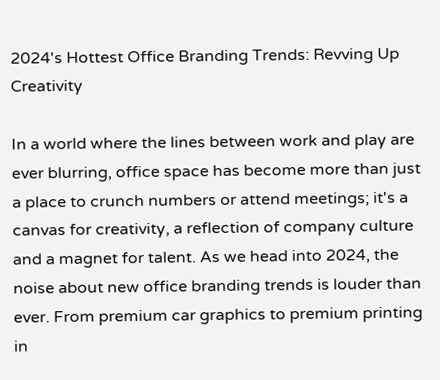2024's Hottest Office Branding Trends: Revving Up Creativity

In a world where the lines between work and play are ever blurring, office space has become more than just a place to crunch numbers or attend meetings; it's a canvas for creativity, a reflection of company culture and a magnet for talent. As we head into 2024, the noise about new office branding trends is louder than ever. From premium car graphics to premium printing in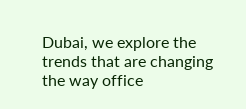Dubai, we explore the trends that are changing the way office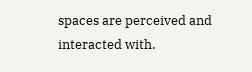spaces are perceived and interacted with.